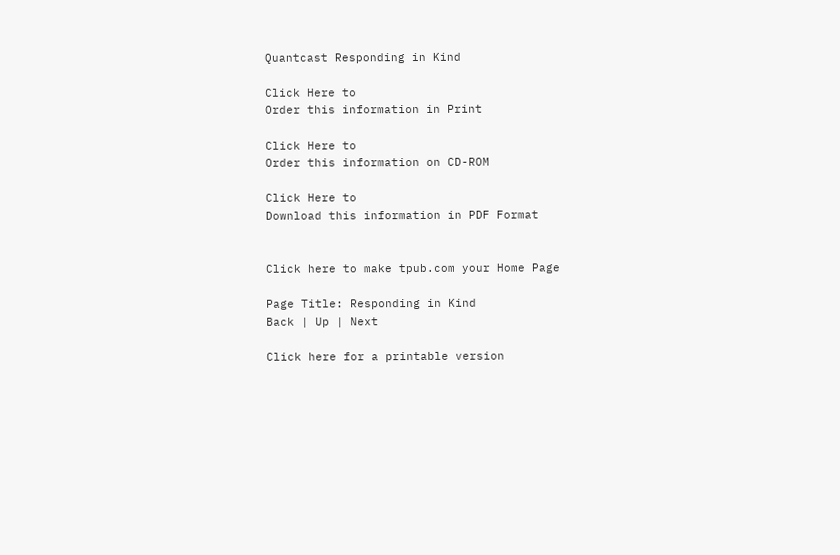Quantcast Responding in Kind

Click Here to
Order this information in Print

Click Here to
Order this information on CD-ROM

Click Here to
Download this information in PDF Format


Click here to make tpub.com your Home Page

Page Title: Responding in Kind
Back | Up | Next

Click here for a printable version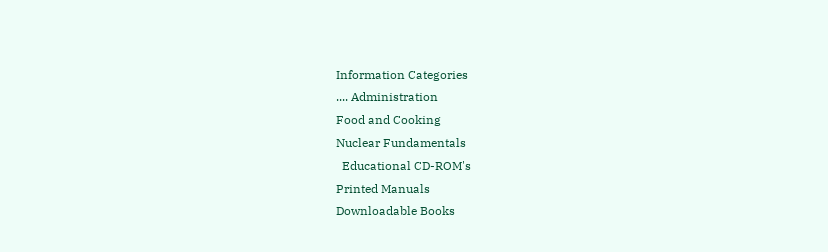Information Categories
.... Administration
Food and Cooking
Nuclear Fundamentals
  Educational CD-ROM's
Printed Manuals
Downloadable Books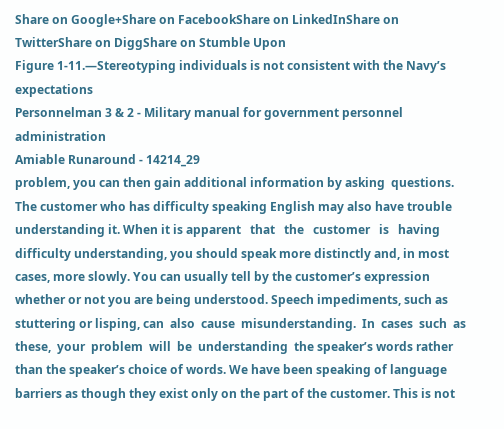Share on Google+Share on FacebookShare on LinkedInShare on TwitterShare on DiggShare on Stumble Upon
Figure 1-11.—Stereotyping individuals is not consistent with the Navy’s expectations
Personnelman 3 & 2 - Military manual for government personnel administration
Amiable Runaround - 14214_29
problem, you can then gain additional information by asking  questions. The customer who has difficulty speaking English may also have trouble understanding it. When it is apparent   that   the   customer   is   having   difficulty understanding, you should speak more distinctly and, in most cases, more slowly. You can usually tell by the customer’s expression whether or not you are being understood. Speech impediments, such as stuttering or lisping, can  also  cause  misunderstanding.  In  cases  such  as these,  your  problem  will  be  understanding  the speaker’s words rather than the speaker’s choice of words. We have been speaking of language barriers as though they exist only on the part of the customer. This is not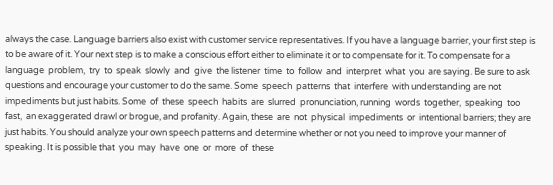always the case. Language barriers also exist with customer service representatives. If you have a language barrier, your first step is to be aware of it. Your next step is to make a conscious effort either to eliminate it or to compensate for it. To compensate for a  language  problem,  try  to  speak  slowly  and  give  the listener  time  to  follow  and  interpret  what  you  are saying. Be sure to ask questions and encourage your customer to do the same. Some  speech  patterns  that  interfere  with understanding are not impediments but just habits. Some  of  these  speech  habits  are  slurred  pronunciation, running  words  together,  speaking  too  fast,  an exaggerated drawl or brogue, and profanity. Again, these  are  not  physical  impediments  or  intentional barriers; they are just habits. You should analyze your own speech patterns and determine whether or not you need to improve your manner of speaking. It is possible that  you  may  have  one  or  more  of  these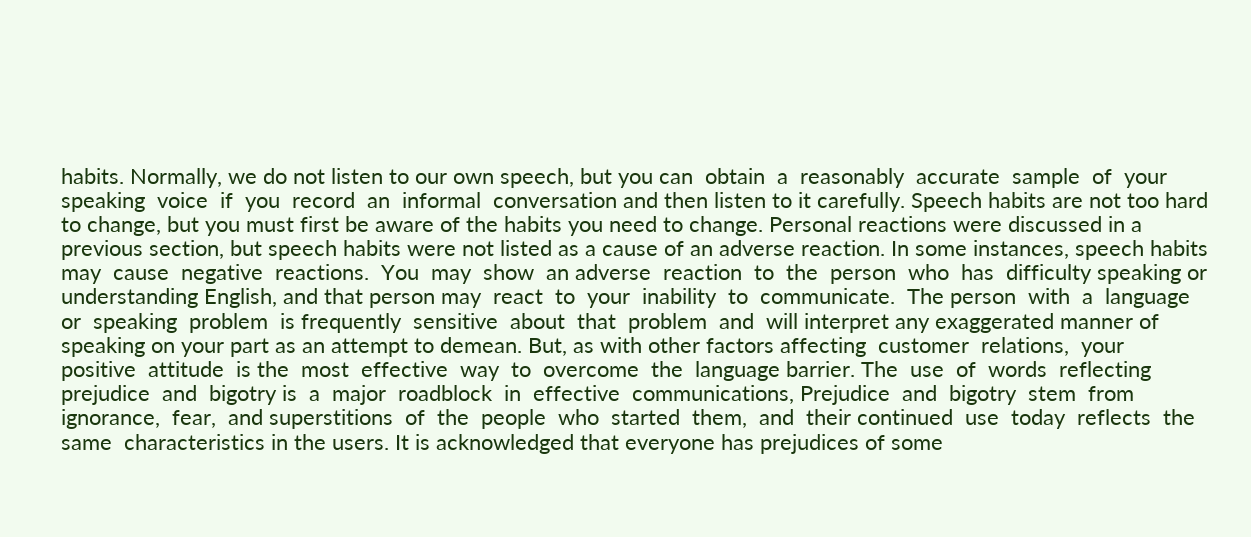habits. Normally, we do not listen to our own speech, but you can  obtain  a  reasonably  accurate  sample  of  your speaking  voice  if  you  record  an  informal  conversation and then listen to it carefully. Speech habits are not too hard to change, but you must first be aware of the habits you need to change. Personal reactions were discussed in a previous section, but speech habits were not listed as a cause of an adverse reaction. In some instances, speech habits may  cause  negative  reactions.  You  may  show  an adverse  reaction  to  the  person  who  has  difficulty speaking or understanding English, and that person may  react  to  your  inability  to  communicate.  The person  with  a  language  or  speaking  problem  is frequently  sensitive  about  that  problem  and  will interpret any exaggerated manner of speaking on your part as an attempt to demean. But, as with other factors affecting  customer  relations,  your  positive  attitude  is the  most  effective  way  to  overcome  the  language barrier. The  use  of  words  reflecting  prejudice  and  bigotry is  a  major  roadblock  in  effective  communications, Prejudice  and  bigotry  stem  from  ignorance,  fear,  and superstitions  of  the  people  who  started  them,  and  their continued  use  today  reflects  the  same  characteristics in the users. It is acknowledged that everyone has prejudices of some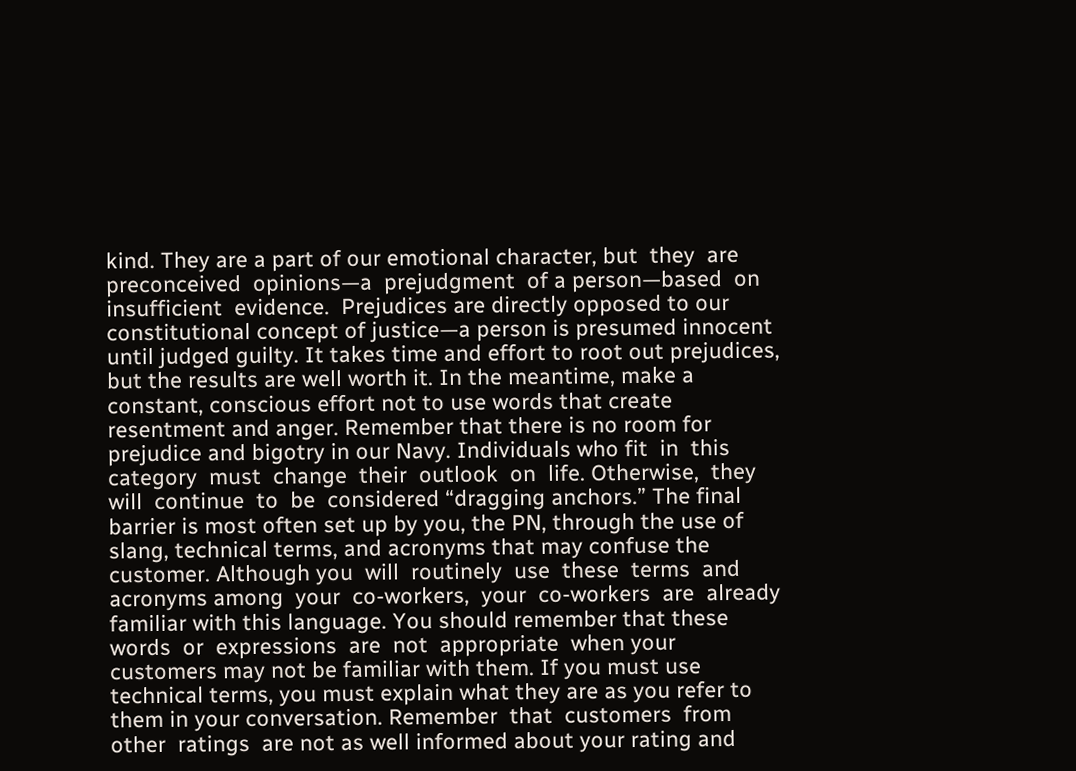kind. They are a part of our emotional character, but  they  are  preconceived  opinions—a  prejudgment  of a person—based  on  insufficient  evidence.  Prejudices are directly opposed to our constitutional concept of justice—a person is presumed innocent until judged guilty. It takes time and effort to root out prejudices, but the results are well worth it. In the meantime, make a constant, conscious effort not to use words that create resentment and anger. Remember that there is no room for prejudice and bigotry in our Navy. Individuals who fit  in  this  category  must  change  their  outlook  on  life. Otherwise,  they  will  continue  to  be  considered “dragging anchors.” The final barrier is most often set up by you, the PN, through the use of slang, technical terms, and acronyms that may confuse the customer. Although you  will  routinely  use  these  terms  and  acronyms among  your  co-workers,  your  co-workers  are  already familiar with this language. You should remember that these  words  or  expressions  are  not  appropriate  when your customers may not be familiar with them. If you must use technical terms, you must explain what they are as you refer to them in your conversation. Remember  that  customers  from  other  ratings  are not as well informed about your rating and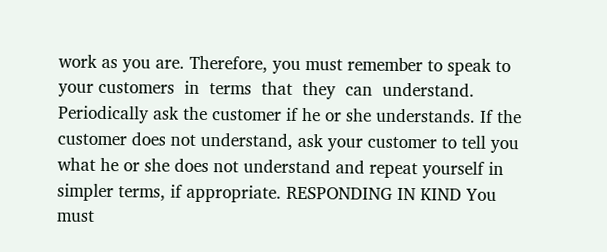work as you are. Therefore, you must remember to speak to your customers  in  terms  that  they  can  understand. Periodically ask the customer if he or she understands. If the customer does not understand, ask your customer to tell you what he or she does not understand and repeat yourself in simpler terms, if appropriate. RESPONDING IN KIND You  must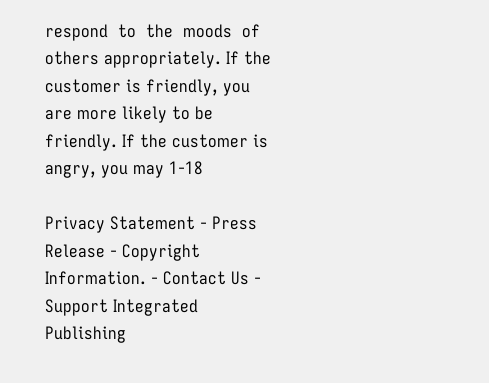respond  to  the  moods  of  others appropriately. If the customer is friendly, you are more likely to be friendly. If the customer is angry, you may 1-18

Privacy Statement - Press Release - Copyright Information. - Contact Us - Support Integrated Publishing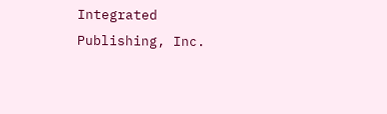Integrated Publishing, Inc.